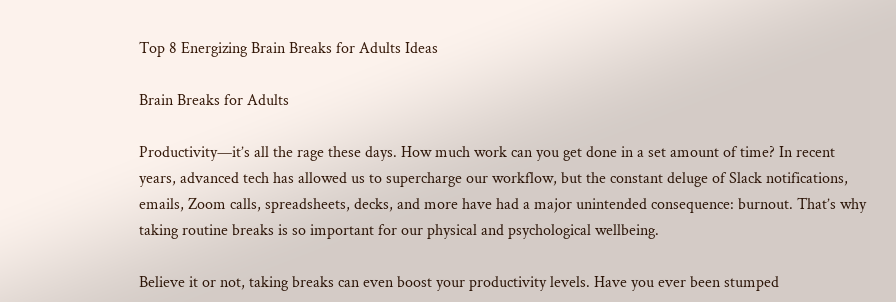Top 8 Energizing Brain Breaks for Adults Ideas

Brain Breaks for Adults

Productivity—it’s all the rage these days. How much work can you get done in a set amount of time? In recent years, advanced tech has allowed us to supercharge our workflow, but the constant deluge of Slack notifications, emails, Zoom calls, spreadsheets, decks, and more have had a major unintended consequence: burnout. That’s why taking routine breaks is so important for our physical and psychological wellbeing.

Believe it or not, taking breaks can even boost your productivity levels. Have you ever been stumped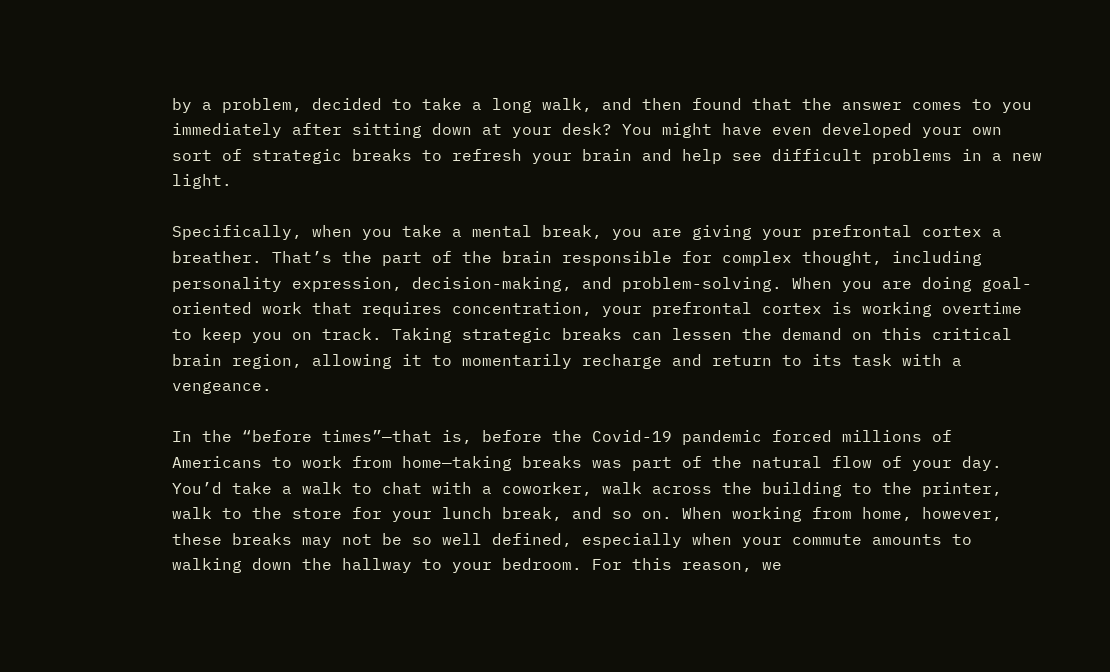by a problem, decided to take a long walk, and then found that the answer comes to you immediately after sitting down at your desk? You might have even developed your own sort of strategic breaks to refresh your brain and help see difficult problems in a new light.

Specifically, when you take a mental break, you are giving your prefrontal cortex a breather. That’s the part of the brain responsible for complex thought, including personality expression, decision-making, and problem-solving. When you are doing goal-oriented work that requires concentration, your prefrontal cortex is working overtime to keep you on track. Taking strategic breaks can lessen the demand on this critical brain region, allowing it to momentarily recharge and return to its task with a vengeance.

In the “before times”—that is, before the Covid-19 pandemic forced millions of Americans to work from home—taking breaks was part of the natural flow of your day. You’d take a walk to chat with a coworker, walk across the building to the printer, walk to the store for your lunch break, and so on. When working from home, however, these breaks may not be so well defined, especially when your commute amounts to walking down the hallway to your bedroom. For this reason, we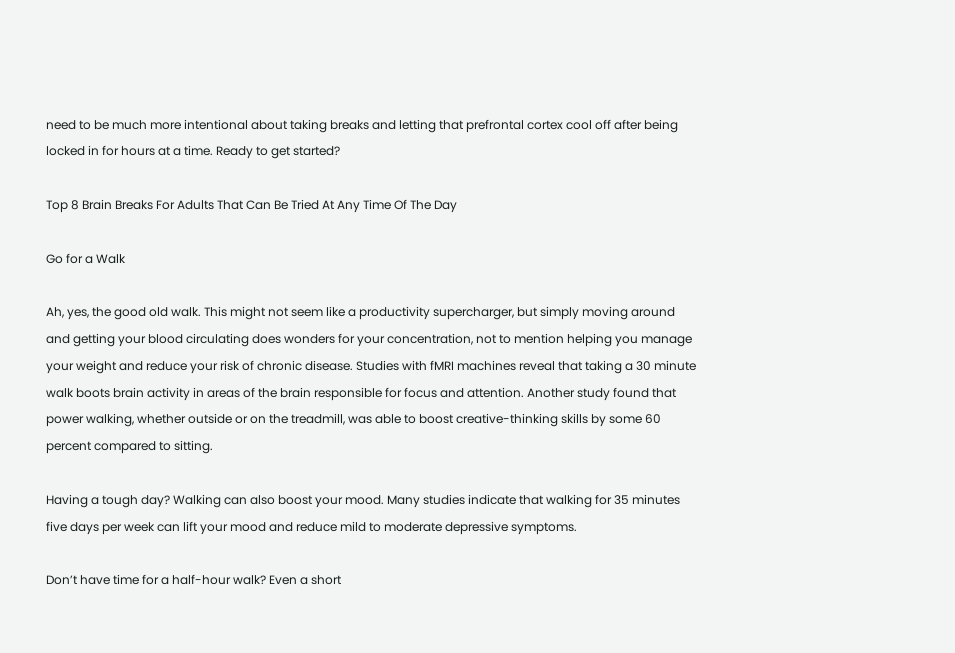need to be much more intentional about taking breaks and letting that prefrontal cortex cool off after being locked in for hours at a time. Ready to get started?

Top 8 Brain Breaks For Adults That Can Be Tried At Any Time Of The Day

Go for a Walk

Ah, yes, the good old walk. This might not seem like a productivity supercharger, but simply moving around and getting your blood circulating does wonders for your concentration, not to mention helping you manage your weight and reduce your risk of chronic disease. Studies with fMRI machines reveal that taking a 30 minute walk boots brain activity in areas of the brain responsible for focus and attention. Another study found that power walking, whether outside or on the treadmill, was able to boost creative-thinking skills by some 60 percent compared to sitting.

Having a tough day? Walking can also boost your mood. Many studies indicate that walking for 35 minutes five days per week can lift your mood and reduce mild to moderate depressive symptoms.

Don’t have time for a half-hour walk? Even a short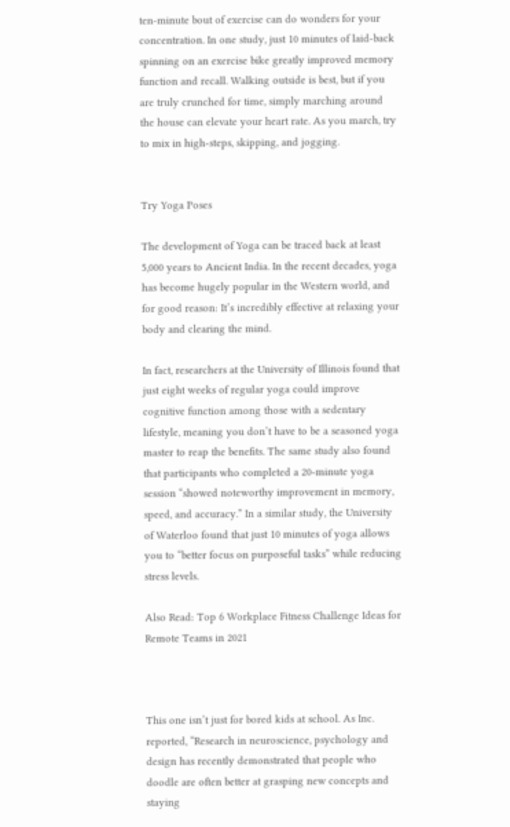ten-minute bout of exercise can do wonders for your concentration. In one study, just 10 minutes of laid-back spinning on an exercise bike greatly improved memory function and recall. Walking outside is best, but if you are truly crunched for time, simply marching around the house can elevate your heart rate. As you march, try to mix in high-steps, skipping, and jogging.


Try Yoga Poses

The development of Yoga can be traced back at least 5,000 years to Ancient India. In the recent decades, yoga has become hugely popular in the Western world, and for good reason: It’s incredibly effective at relaxing your body and clearing the mind.

In fact, researchers at the University of Illinois found that just eight weeks of regular yoga could improve cognitive function among those with a sedentary lifestyle, meaning you don’t have to be a seasoned yoga master to reap the benefits. The same study also found that participants who completed a 20-minute yoga session “showed noteworthy improvement in memory, speed, and accuracy.” In a similar study, the University of Waterloo found that just 10 minutes of yoga allows you to “better focus on purposeful tasks” while reducing stress levels.

Also Read: Top 6 Workplace Fitness Challenge Ideas for Remote Teams in 2021



This one isn’t just for bored kids at school. As Inc. reported, “Research in neuroscience, psychology and design has recently demonstrated that people who doodle are often better at grasping new concepts and staying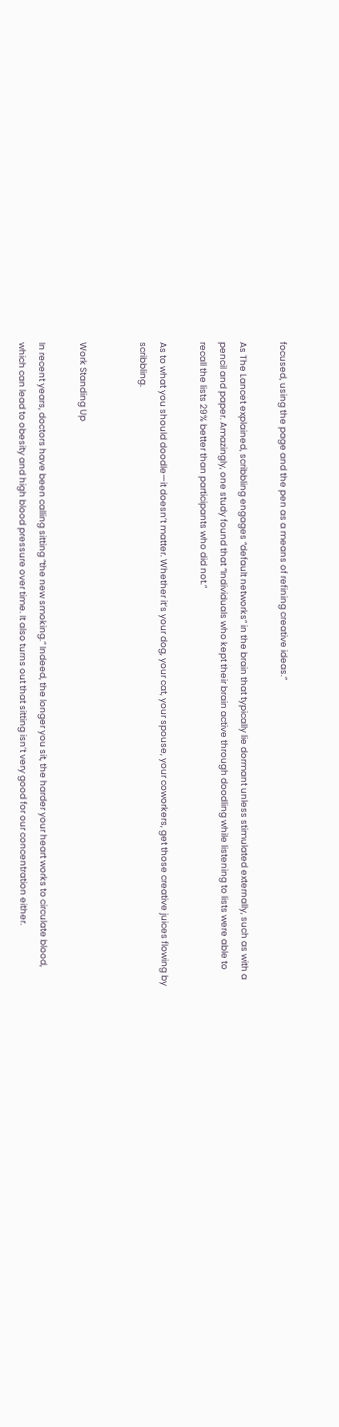focused, using the page and the pen as a means of refining creative ideas.”

As The Lancet explained, scribbling engages “default networks” in the brain that typically lie dormant unless stimulated externally, such as with a pencil and paper. Amazingly, one study found that “Individuals who kept their brain active through doodling while listening to lists were able to recall the lists 29% better than participants who did not.”

As to what you should doodle—it doesn’t matter. Whether it’s your dog, your cat, your spouse, your coworkers, get those creative juices flowing by scribbling.


Work Standing Up

In recent years, doctors have been calling sitting “the new smoking.” Indeed, the longer you sit, the harder your heart works to circulate blood, which can lead to obesity and high blood pressure over time. It also turns out that sitting isn’t very good for our concentration either.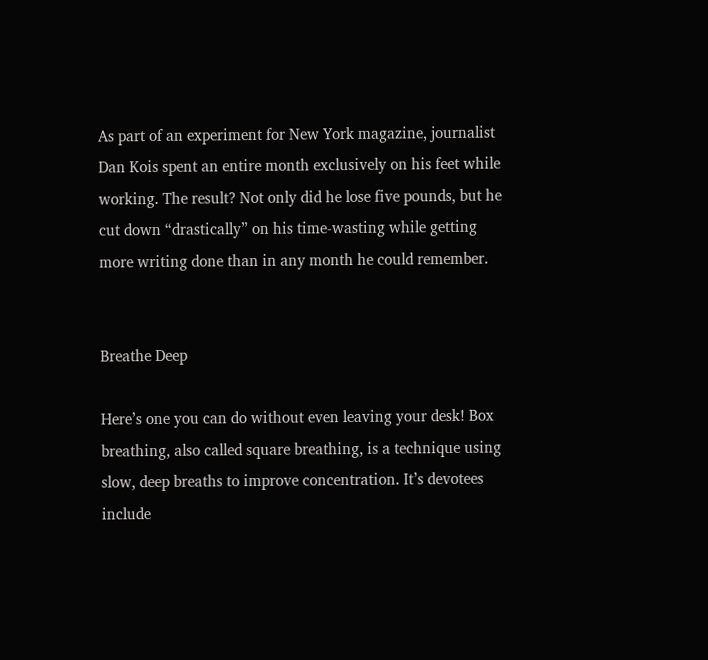As part of an experiment for New York magazine, journalist Dan Kois spent an entire month exclusively on his feet while working. The result? Not only did he lose five pounds, but he cut down “drastically” on his time-wasting while getting more writing done than in any month he could remember.


Breathe Deep

Here’s one you can do without even leaving your desk! Box breathing, also called square breathing, is a technique using slow, deep breaths to improve concentration. It’s devotees include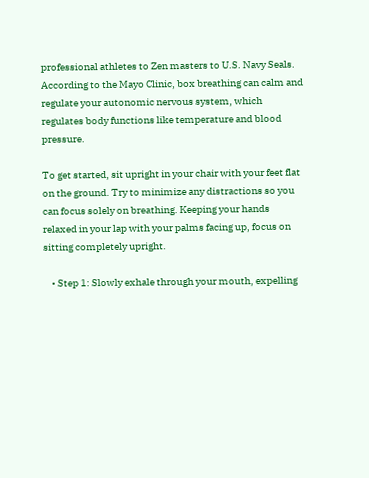professional athletes to Zen masters to U.S. Navy Seals. According to the Mayo Clinic, box breathing can calm and regulate your autonomic nervous system, which regulates body functions like temperature and blood pressure.

To get started, sit upright in your chair with your feet flat on the ground. Try to minimize any distractions so you can focus solely on breathing. Keeping your hands relaxed in your lap with your palms facing up, focus on sitting completely upright.

    • Step 1: Slowly exhale through your mouth, expelling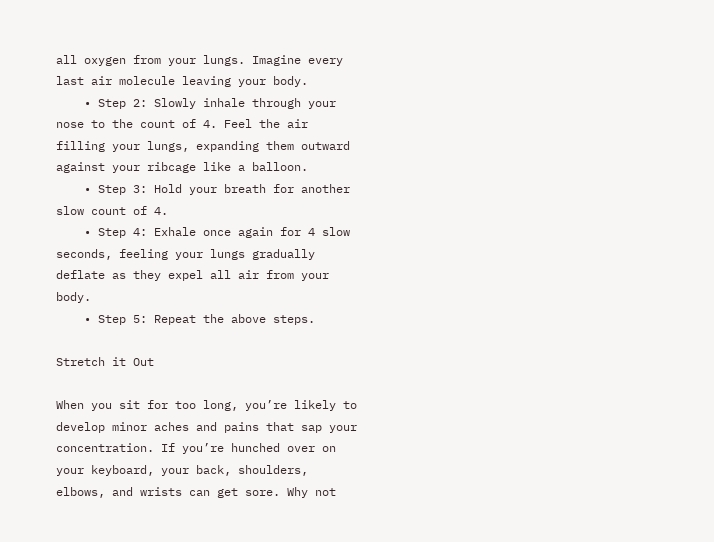all oxygen from your lungs. Imagine every last air molecule leaving your body.
    • Step 2: Slowly inhale through your nose to the count of 4. Feel the air filling your lungs, expanding them outward against your ribcage like a balloon.
    • Step 3: Hold your breath for another slow count of 4.
    • Step 4: Exhale once again for 4 slow seconds, feeling your lungs gradually deflate as they expel all air from your body.
    • Step 5: Repeat the above steps.

Stretch it Out

When you sit for too long, you’re likely to develop minor aches and pains that sap your concentration. If you’re hunched over on your keyboard, your back, shoulders, elbows, and wrists can get sore. Why not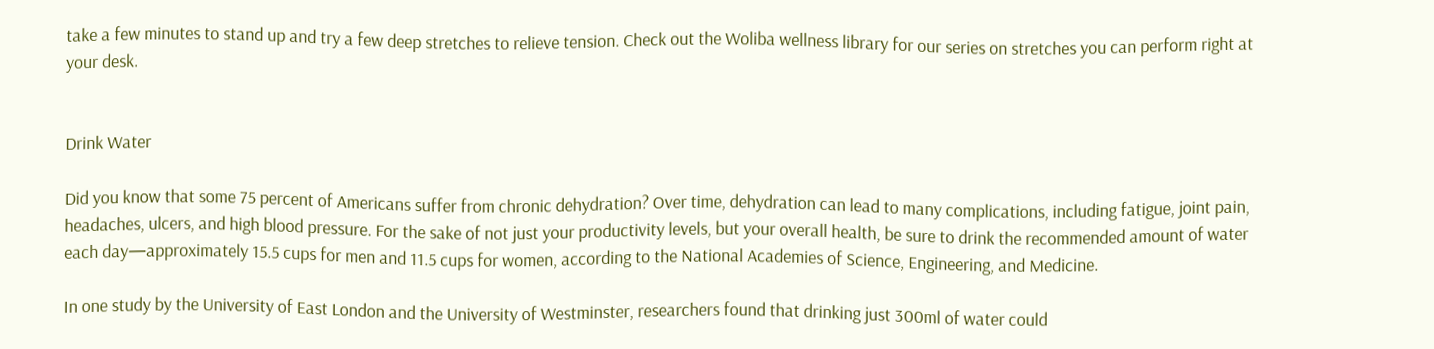take a few minutes to stand up and try a few deep stretches to relieve tension. Check out the Woliba wellness library for our series on stretches you can perform right at your desk.


Drink Water

Did you know that some 75 percent of Americans suffer from chronic dehydration? Over time, dehydration can lead to many complications, including fatigue, joint pain, headaches, ulcers, and high blood pressure. For the sake of not just your productivity levels, but your overall health, be sure to drink the recommended amount of water each day—approximately 15.5 cups for men and 11.5 cups for women, according to the National Academies of Science, Engineering, and Medicine.

In one study by the University of East London and the University of Westminster, researchers found that drinking just 300ml of water could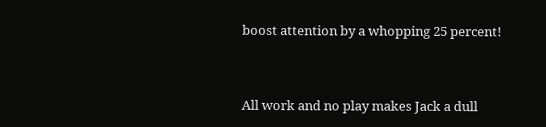boost attention by a whopping 25 percent!



All work and no play makes Jack a dull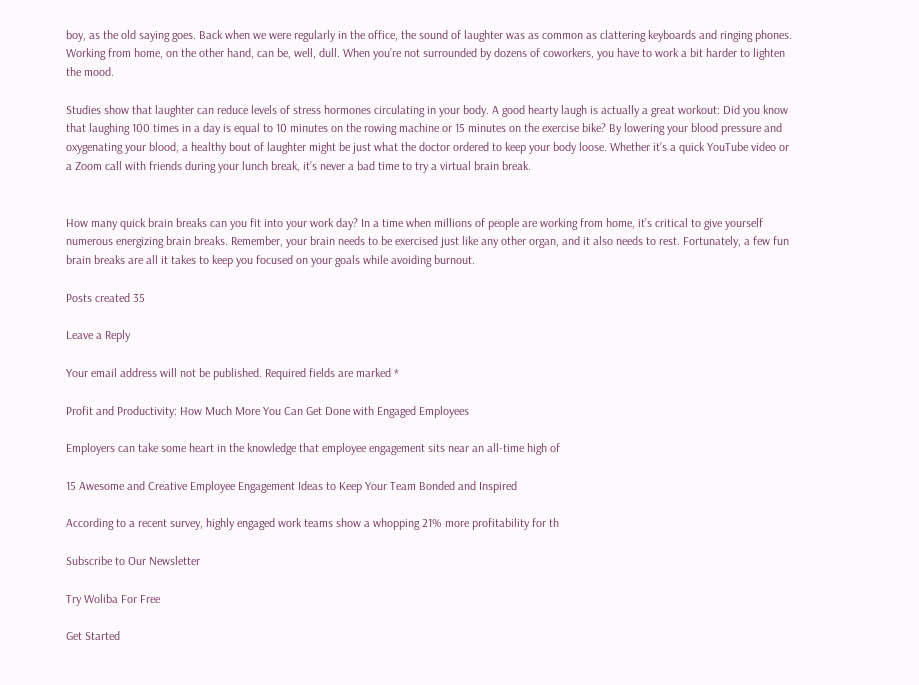boy, as the old saying goes. Back when we were regularly in the office, the sound of laughter was as common as clattering keyboards and ringing phones. Working from home, on the other hand, can be, well, dull. When you’re not surrounded by dozens of coworkers, you have to work a bit harder to lighten the mood.

Studies show that laughter can reduce levels of stress hormones circulating in your body. A good hearty laugh is actually a great workout: Did you know that laughing 100 times in a day is equal to 10 minutes on the rowing machine or 15 minutes on the exercise bike? By lowering your blood pressure and oxygenating your blood, a healthy bout of laughter might be just what the doctor ordered to keep your body loose. Whether it’s a quick YouTube video or a Zoom call with friends during your lunch break, it’s never a bad time to try a virtual brain break.


How many quick brain breaks can you fit into your work day? In a time when millions of people are working from home, it’s critical to give yourself numerous energizing brain breaks. Remember, your brain needs to be exercised just like any other organ, and it also needs to rest. Fortunately, a few fun brain breaks are all it takes to keep you focused on your goals while avoiding burnout.

Posts created 35

Leave a Reply

Your email address will not be published. Required fields are marked *

Profit and Productivity: How Much More You Can Get Done with Engaged Employees

Employers can take some heart in the knowledge that employee engagement sits near an all-time high of

15 Awesome and Creative Employee Engagement Ideas to Keep Your Team Bonded and Inspired

According to a recent survey, highly engaged work teams show a whopping 21% more profitability for th

Subscribe to Our Newsletter

Try Woliba For Free

Get Started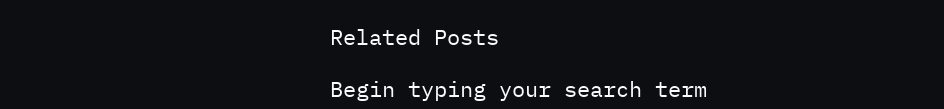Related Posts

Begin typing your search term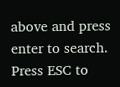above and press enter to search. Press ESC to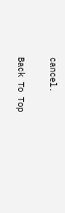cancel.

Back To Top